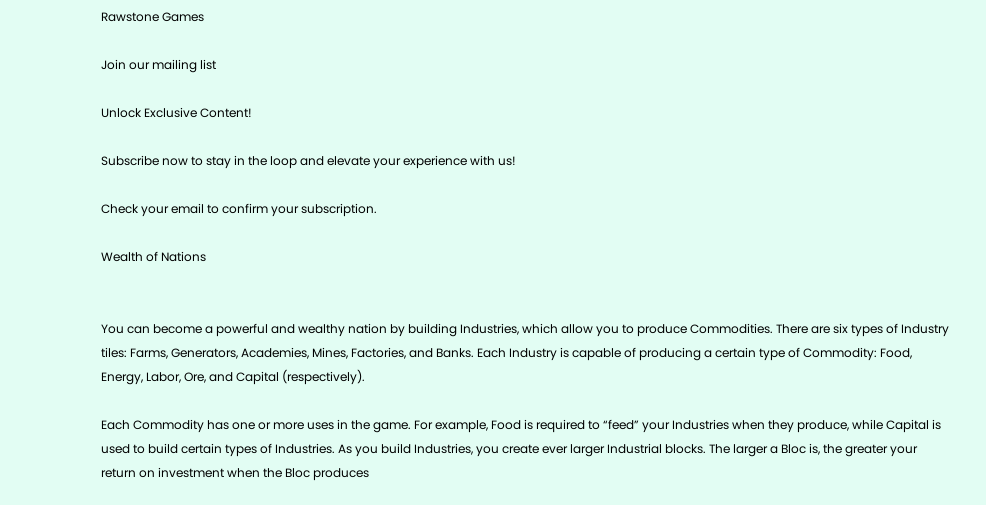Rawstone Games

Join our mailing list

Unlock Exclusive Content!

Subscribe now to stay in the loop and elevate your experience with us!

Check your email to confirm your subscription.

Wealth of Nations


You can become a powerful and wealthy nation by building Industries, which allow you to produce Commodities. There are six types of Industry tiles: Farms, Generators, Academies, Mines, Factories, and Banks. Each Industry is capable of producing a certain type of Commodity: Food, Energy, Labor, Ore, and Capital (respectively).

Each Commodity has one or more uses in the game. For example, Food is required to “feed” your Industries when they produce, while Capital is used to build certain types of Industries. As you build Industries, you create ever larger Industrial blocks. The larger a Bloc is, the greater your return on investment when the Bloc produces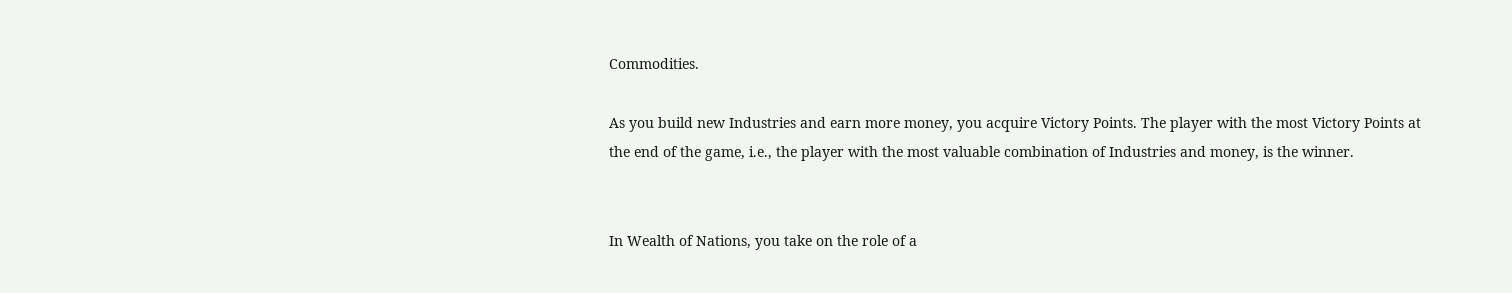Commodities.

As you build new Industries and earn more money, you acquire Victory Points. The player with the most Victory Points at the end of the game, i.e., the player with the most valuable combination of Industries and money, is the winner.


In Wealth of Nations, you take on the role of a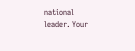national leader. Your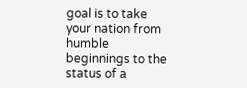goal is to take your nation from humble beginnings to the status of a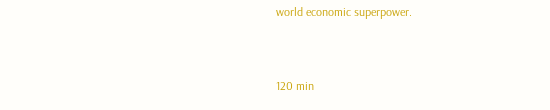world economic superpower.


120 min